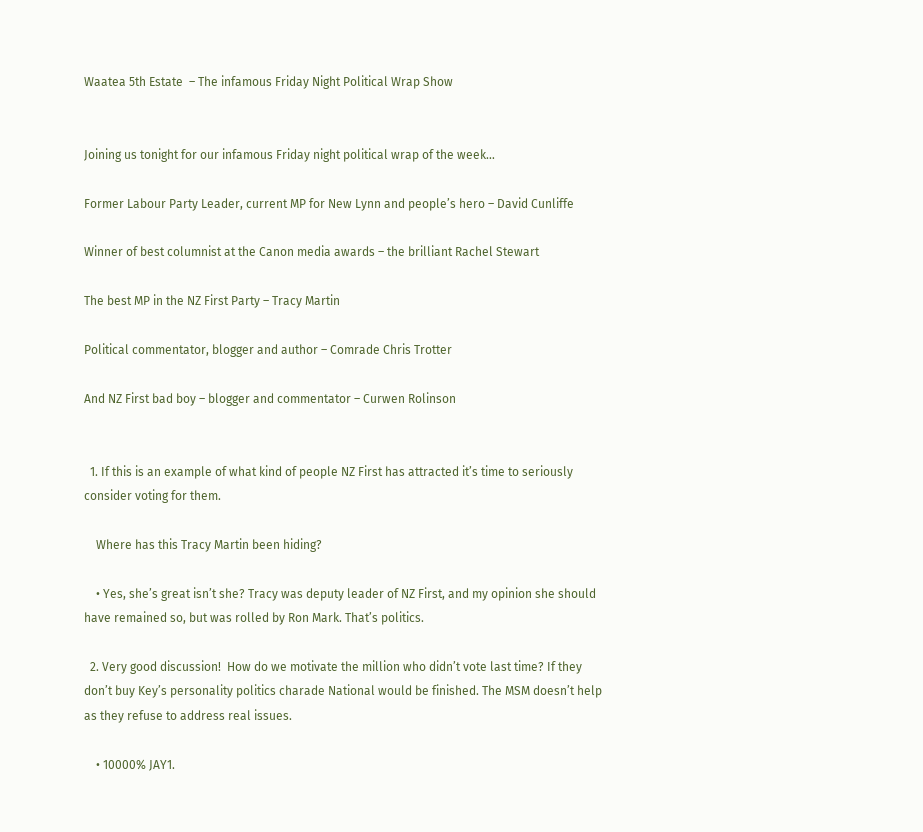Waatea 5th Estate  – The infamous Friday Night Political Wrap Show


Joining us tonight for our infamous Friday night political wrap of the week…

Former Labour Party Leader, current MP for New Lynn and people’s hero – David Cunliffe

Winner of best columnist at the Canon media awards – the brilliant Rachel Stewart

The best MP in the NZ First Party – Tracy Martin

Political commentator, blogger and author – Comrade Chris Trotter

And NZ First bad boy – blogger and commentator – Curwen Rolinson


  1. If this is an example of what kind of people NZ First has attracted it’s time to seriously consider voting for them.

    Where has this Tracy Martin been hiding?

    • Yes, she’s great isn’t she? Tracy was deputy leader of NZ First, and my opinion she should have remained so, but was rolled by Ron Mark. That’s politics.

  2. Very good discussion!  How do we motivate the million who didn’t vote last time? If they don’t buy Key’s personality politics charade National would be finished. The MSM doesn’t help as they refuse to address real issues.

    • 10000% JAY1.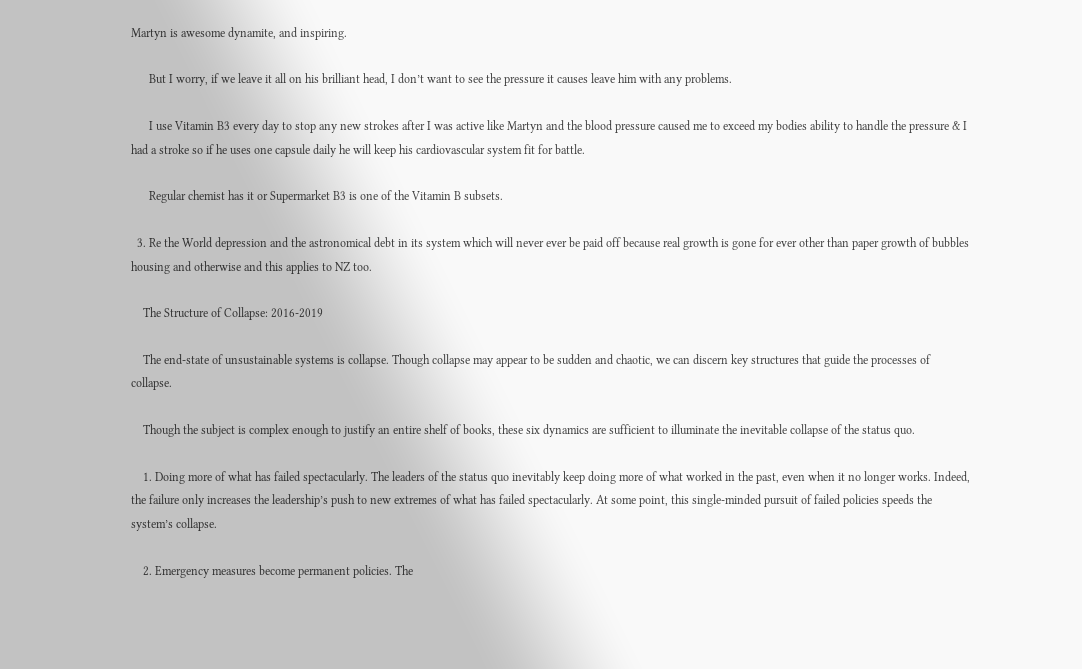Martyn is awesome dynamite, and inspiring.

      But I worry, if we leave it all on his brilliant head, I don’t want to see the pressure it causes leave him with any problems.

      I use Vitamin B3 every day to stop any new strokes after I was active like Martyn and the blood pressure caused me to exceed my bodies ability to handle the pressure & I had a stroke so if he uses one capsule daily he will keep his cardiovascular system fit for battle.

      Regular chemist has it or Supermarket B3 is one of the Vitamin B subsets.

  3. Re the World depression and the astronomical debt in its system which will never ever be paid off because real growth is gone for ever other than paper growth of bubbles housing and otherwise and this applies to NZ too.

    The Structure of Collapse: 2016-2019

    The end-state of unsustainable systems is collapse. Though collapse may appear to be sudden and chaotic, we can discern key structures that guide the processes of collapse.

    Though the subject is complex enough to justify an entire shelf of books, these six dynamics are sufficient to illuminate the inevitable collapse of the status quo.

    1. Doing more of what has failed spectacularly. The leaders of the status quo inevitably keep doing more of what worked in the past, even when it no longer works. Indeed, the failure only increases the leadership’s push to new extremes of what has failed spectacularly. At some point, this single-minded pursuit of failed policies speeds the system’s collapse.

    2. Emergency measures become permanent policies. The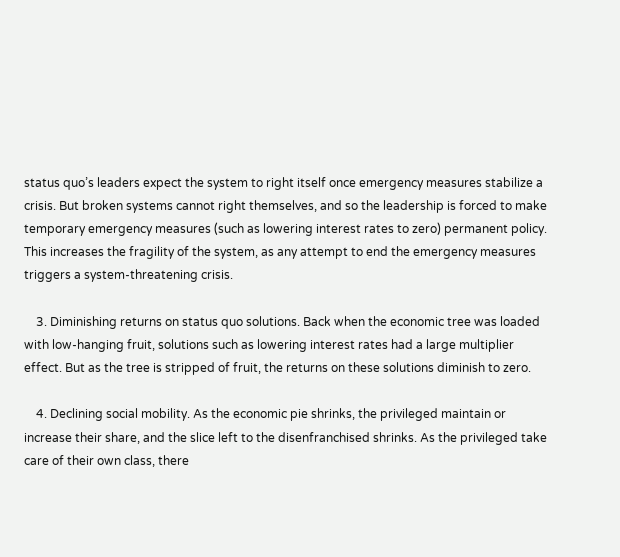status quo’s leaders expect the system to right itself once emergency measures stabilize a crisis. But broken systems cannot right themselves, and so the leadership is forced to make temporary emergency measures (such as lowering interest rates to zero) permanent policy. This increases the fragility of the system, as any attempt to end the emergency measures triggers a system-threatening crisis.

    3. Diminishing returns on status quo solutions. Back when the economic tree was loaded with low-hanging fruit, solutions such as lowering interest rates had a large multiplier effect. But as the tree is stripped of fruit, the returns on these solutions diminish to zero.

    4. Declining social mobility. As the economic pie shrinks, the privileged maintain or increase their share, and the slice left to the disenfranchised shrinks. As the privileged take care of their own class, there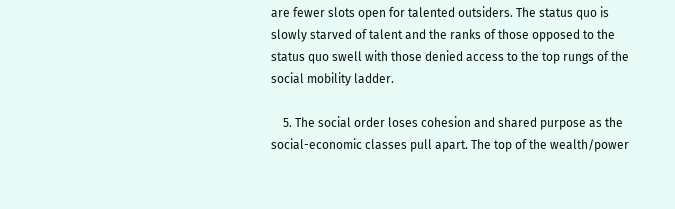are fewer slots open for talented outsiders. The status quo is slowly starved of talent and the ranks of those opposed to the status quo swell with those denied access to the top rungs of the social mobility ladder.

    5. The social order loses cohesion and shared purpose as the social-economic classes pull apart. The top of the wealth/power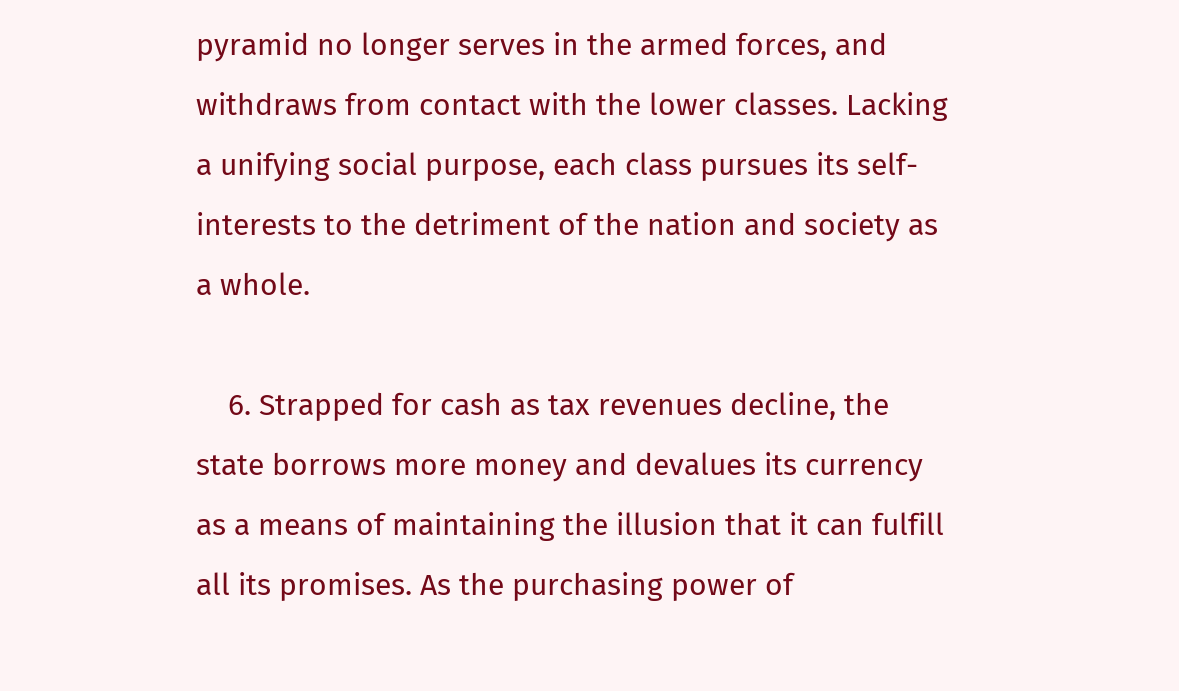pyramid no longer serves in the armed forces, and withdraws from contact with the lower classes. Lacking a unifying social purpose, each class pursues its self-interests to the detriment of the nation and society as a whole.

    6. Strapped for cash as tax revenues decline, the state borrows more money and devalues its currency as a means of maintaining the illusion that it can fulfill all its promises. As the purchasing power of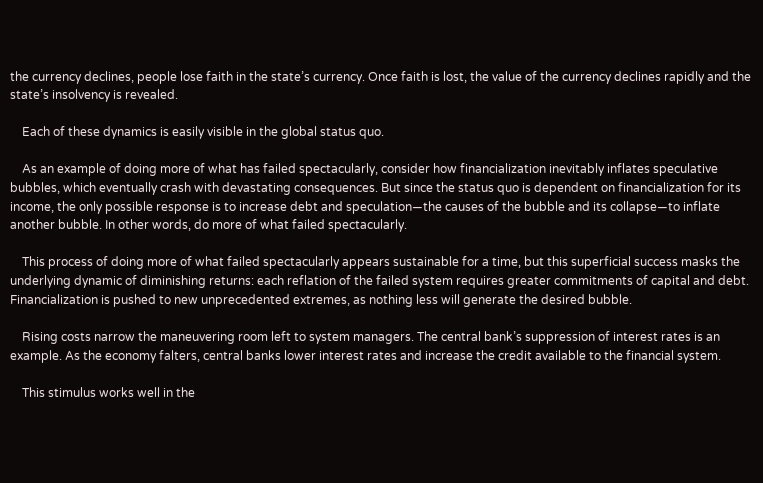the currency declines, people lose faith in the state’s currency. Once faith is lost, the value of the currency declines rapidly and the state’s insolvency is revealed.

    Each of these dynamics is easily visible in the global status quo.

    As an example of doing more of what has failed spectacularly, consider how financialization inevitably inflates speculative bubbles, which eventually crash with devastating consequences. But since the status quo is dependent on financialization for its income, the only possible response is to increase debt and speculation—the causes of the bubble and its collapse—to inflate another bubble. In other words, do more of what failed spectacularly.

    This process of doing more of what failed spectacularly appears sustainable for a time, but this superficial success masks the underlying dynamic of diminishing returns: each reflation of the failed system requires greater commitments of capital and debt. Financialization is pushed to new unprecedented extremes, as nothing less will generate the desired bubble.

    Rising costs narrow the maneuvering room left to system managers. The central bank’s suppression of interest rates is an example. As the economy falters, central banks lower interest rates and increase the credit available to the financial system.

    This stimulus works well in the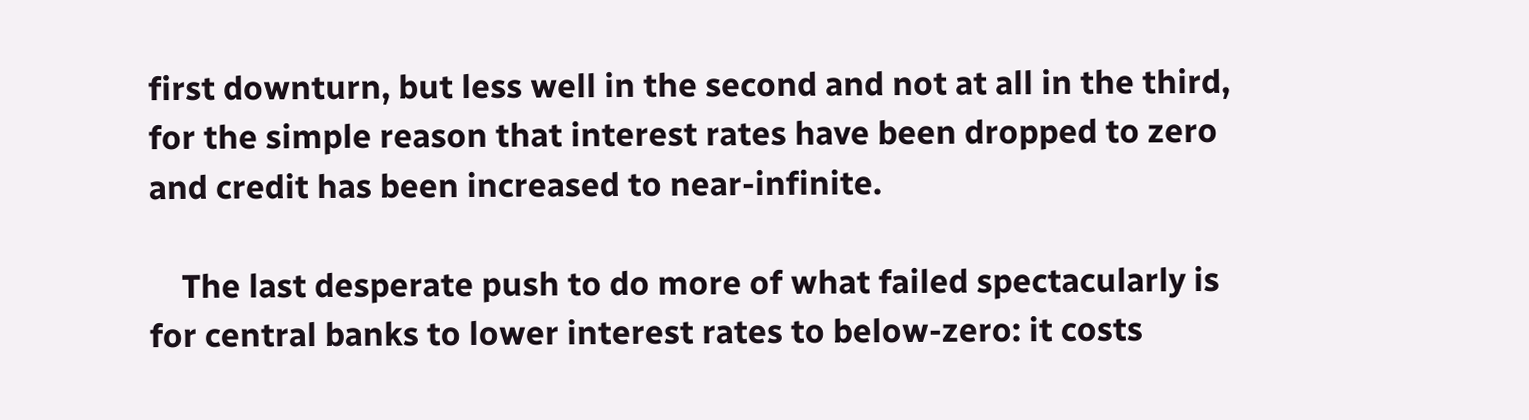first downturn, but less well in the second and not at all in the third, for the simple reason that interest rates have been dropped to zero and credit has been increased to near-infinite.

    The last desperate push to do more of what failed spectacularly is for central banks to lower interest rates to below-zero: it costs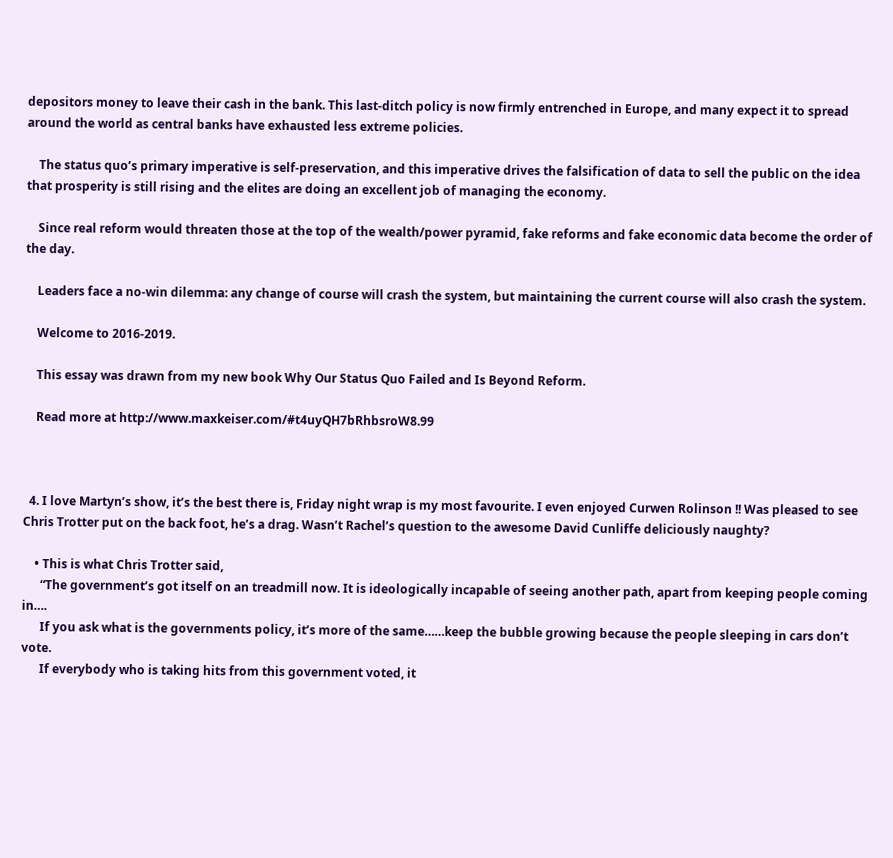depositors money to leave their cash in the bank. This last-ditch policy is now firmly entrenched in Europe, and many expect it to spread around the world as central banks have exhausted less extreme policies.

    The status quo’s primary imperative is self-preservation, and this imperative drives the falsification of data to sell the public on the idea that prosperity is still rising and the elites are doing an excellent job of managing the economy.

    Since real reform would threaten those at the top of the wealth/power pyramid, fake reforms and fake economic data become the order of the day.

    Leaders face a no-win dilemma: any change of course will crash the system, but maintaining the current course will also crash the system.

    Welcome to 2016-2019.

    This essay was drawn from my new book Why Our Status Quo Failed and Is Beyond Reform.

    Read more at http://www.maxkeiser.com/#t4uyQH7bRhbsroW8.99



  4. I love Martyn’s show, it’s the best there is, Friday night wrap is my most favourite. I even enjoyed Curwen Rolinson !! Was pleased to see Chris Trotter put on the back foot, he’s a drag. Wasn’t Rachel’s question to the awesome David Cunliffe deliciously naughty?

    • This is what Chris Trotter said,
      “The government’s got itself on an treadmill now. It is ideologically incapable of seeing another path, apart from keeping people coming in….
      If you ask what is the governments policy, it’s more of the same……keep the bubble growing because the people sleeping in cars don’t vote.
      If everybody who is taking hits from this government voted, it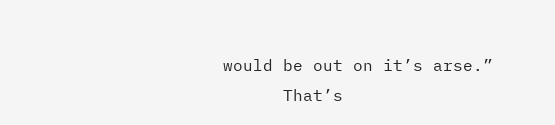would be out on it’s arse.”
      That’s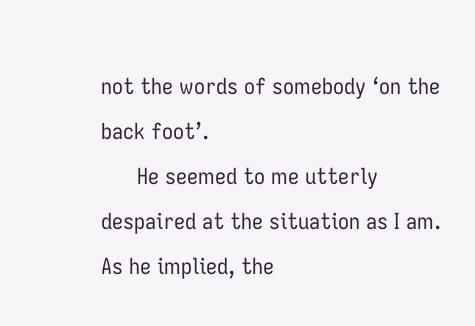not the words of somebody ‘on the back foot’.
      He seemed to me utterly despaired at the situation as I am. As he implied, the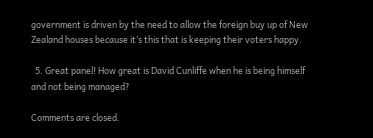government is driven by the need to allow the foreign buy up of New Zealand houses because it’s this that is keeping their voters happy.

  5. Great panel! How great is David Cunliffe when he is being himself and not being managed?

Comments are closed.